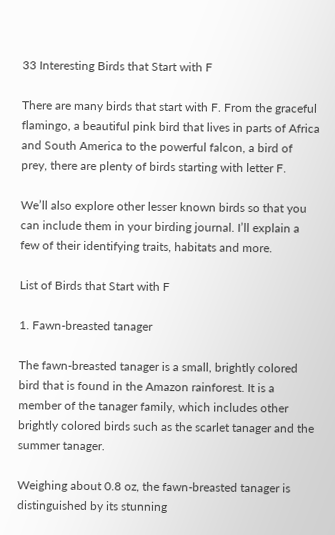33 Interesting Birds that Start with F

There are many birds that start with F. From the graceful flamingo, a beautiful pink bird that lives in parts of Africa and South America to the powerful falcon, a bird of prey, there are plenty of birds starting with letter F.

We’ll also explore other lesser known birds so that you can include them in your birding journal. I’ll explain a few of their identifying traits, habitats and more.

List of Birds that Start with F

1. Fawn-breasted tanager

The fawn-breasted tanager is a small, brightly colored bird that is found in the Amazon rainforest. It is a member of the tanager family, which includes other brightly colored birds such as the scarlet tanager and the summer tanager.

Weighing about 0.8 oz, the fawn-breasted tanager is distinguished by its stunning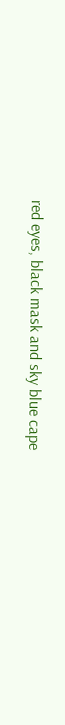red eyes, black mask and sky blue cape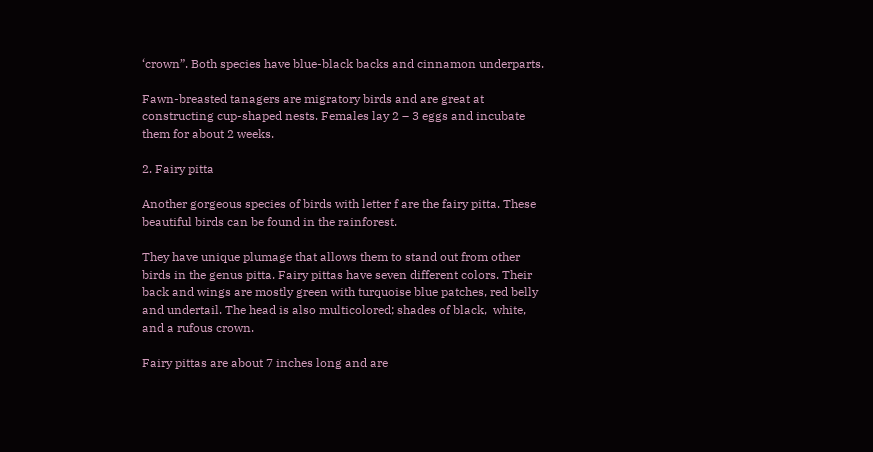‘crown”. Both species have blue-black backs and cinnamon underparts.

Fawn-breasted tanagers are migratory birds and are great at constructing cup-shaped nests. Females lay 2 – 3 eggs and incubate them for about 2 weeks.

2. Fairy pitta

Another gorgeous species of birds with letter f are the fairy pitta. These beautiful birds can be found in the rainforest.

They have unique plumage that allows them to stand out from other birds in the genus pitta. Fairy pittas have seven different colors. Their back and wings are mostly green with turquoise blue patches, red belly and undertail. The head is also multicolored; shades of black,  white, and a rufous crown.

Fairy pittas are about 7 inches long and are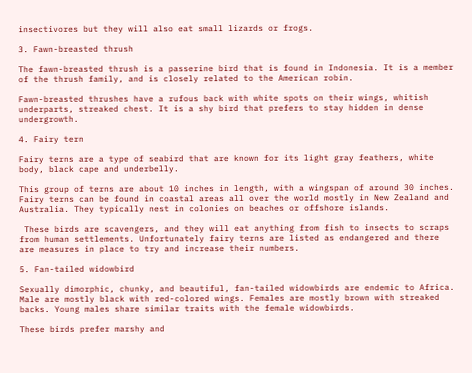insectivores but they will also eat small lizards or frogs.

3. Fawn-breasted thrush

The fawn-breasted thrush is a passerine bird that is found in Indonesia. It is a member of the thrush family, and is closely related to the American robin.

Fawn-breasted thrushes have a rufous back with white spots on their wings, whitish underparts, streaked chest. It is a shy bird that prefers to stay hidden in dense undergrowth.

4. Fairy tern

Fairy terns are a type of seabird that are known for its light gray feathers, white body, black cape and underbelly.

This group of terns are about 10 inches in length, with a wingspan of around 30 inches. Fairy terns can be found in coastal areas all over the world mostly in New Zealand and Australia. They typically nest in colonies on beaches or offshore islands.

 These birds are scavengers, and they will eat anything from fish to insects to scraps from human settlements. Unfortunately fairy terns are listed as endangered and there are measures in place to try and increase their numbers.

5. Fan-tailed widowbird

Sexually dimorphic, chunky, and beautiful, fan-tailed widowbirds are endemic to Africa. Male are mostly black with red-colored wings. Females are mostly brown with streaked backs. Young males share similar traits with the female widowbirds.

These birds prefer marshy and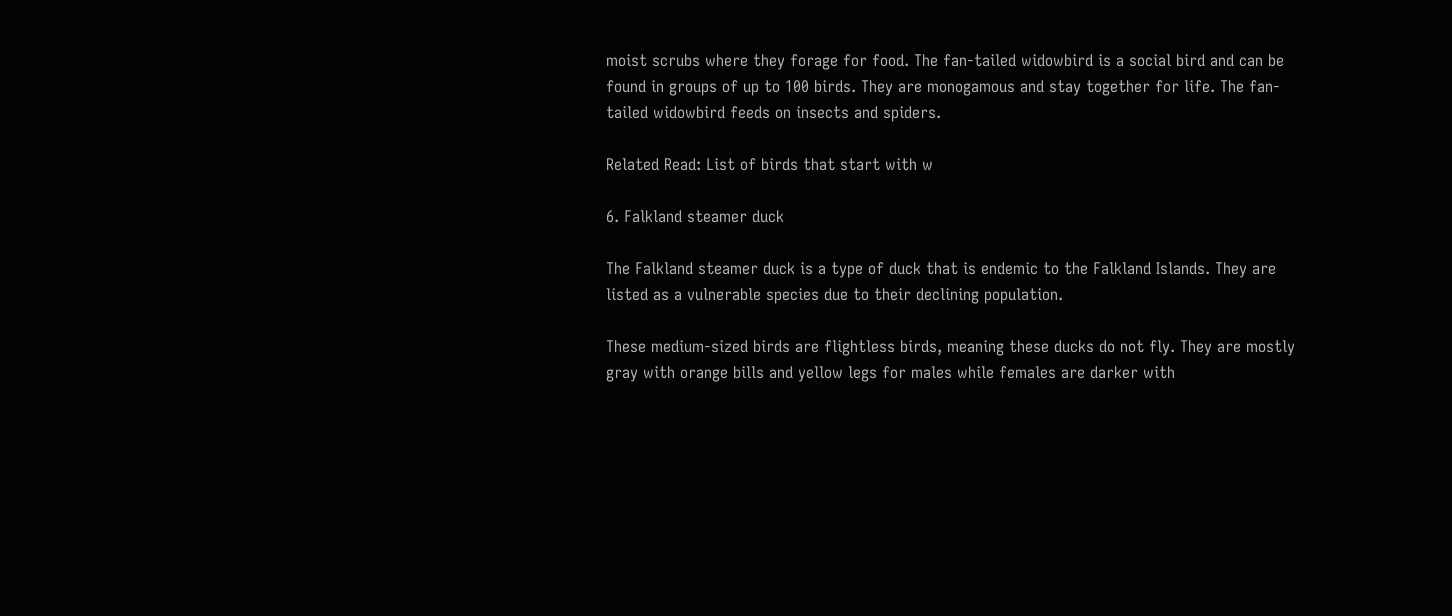moist scrubs where they forage for food. The fan-tailed widowbird is a social bird and can be found in groups of up to 100 birds. They are monogamous and stay together for life. The fan-tailed widowbird feeds on insects and spiders.

Related Read: List of birds that start with w

6. Falkland steamer duck

The Falkland steamer duck is a type of duck that is endemic to the Falkland Islands. They are listed as a vulnerable species due to their declining population.

These medium-sized birds are flightless birds, meaning these ducks do not fly. They are mostly gray with orange bills and yellow legs for males while females are darker with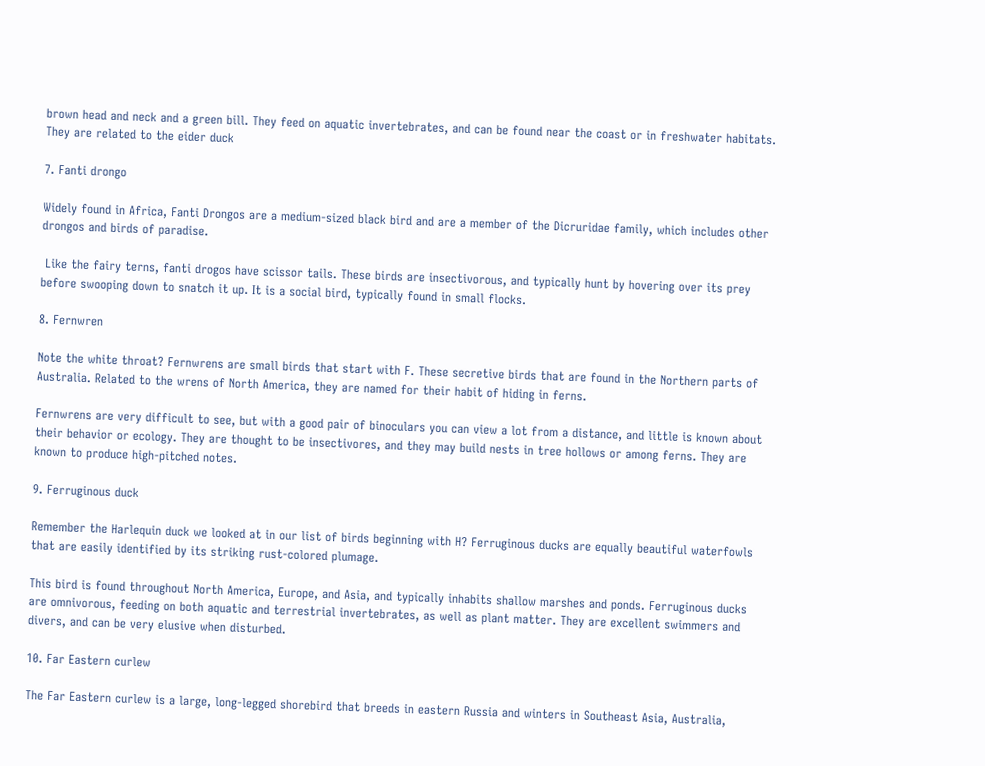brown head and neck and a green bill. They feed on aquatic invertebrates, and can be found near the coast or in freshwater habitats. They are related to the eider duck

7. Fanti drongo

Widely found in Africa, Fanti Drongos are a medium-sized black bird and are a member of the Dicruridae family, which includes other drongos and birds of paradise.

 Like the fairy terns, fanti drogos have scissor tails. These birds are insectivorous, and typically hunt by hovering over its prey before swooping down to snatch it up. It is a social bird, typically found in small flocks.

8. Fernwren

Note the white throat? Fernwrens are small birds that start with F. These secretive birds that are found in the Northern parts of Australia. Related to the wrens of North America, they are named for their habit of hiding in ferns.

Fernwrens are very difficult to see, but with a good pair of binoculars you can view a lot from a distance, and little is known about their behavior or ecology. They are thought to be insectivores, and they may build nests in tree hollows or among ferns. They are known to produce high-pitched notes.

9. Ferruginous duck

Remember the Harlequin duck we looked at in our list of birds beginning with H? Ferruginous ducks are equally beautiful waterfowls that are easily identified by its striking rust-colored plumage.

This bird is found throughout North America, Europe, and Asia, and typically inhabits shallow marshes and ponds. Ferruginous ducks are omnivorous, feeding on both aquatic and terrestrial invertebrates, as well as plant matter. They are excellent swimmers and divers, and can be very elusive when disturbed.

10. Far Eastern curlew

The Far Eastern curlew is a large, long-legged shorebird that breeds in eastern Russia and winters in Southeast Asia, Australia,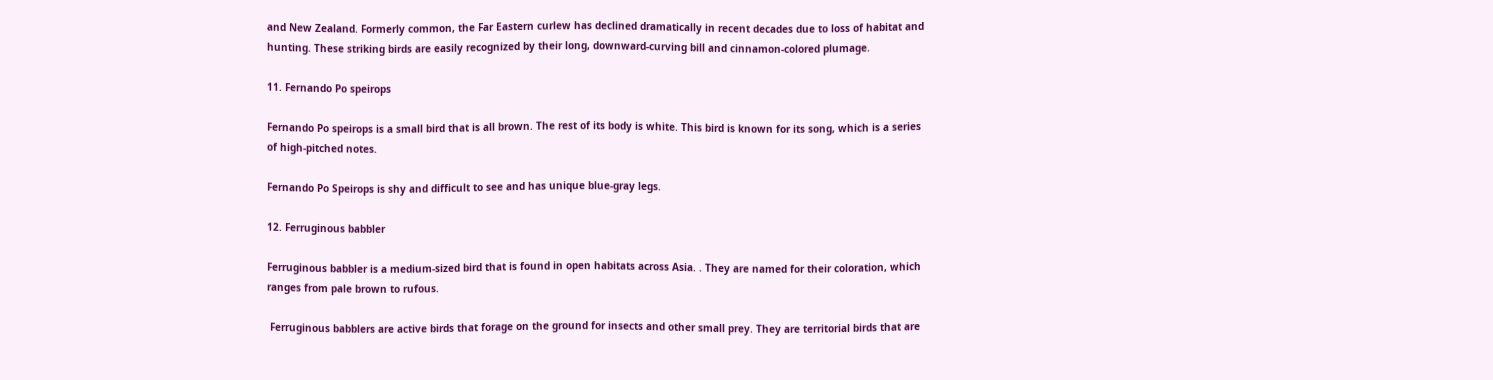and New Zealand. Formerly common, the Far Eastern curlew has declined dramatically in recent decades due to loss of habitat and hunting. These striking birds are easily recognized by their long, downward-curving bill and cinnamon-colored plumage.

11. Fernando Po speirops

Fernando Po speirops is a small bird that is all brown. The rest of its body is white. This bird is known for its song, which is a series of high-pitched notes.

Fernando Po Speirops is shy and difficult to see and has unique blue-gray legs.

12. Ferruginous babbler

Ferruginous babbler is a medium-sized bird that is found in open habitats across Asia. . They are named for their coloration, which ranges from pale brown to rufous.

 Ferruginous babblers are active birds that forage on the ground for insects and other small prey. They are territorial birds that are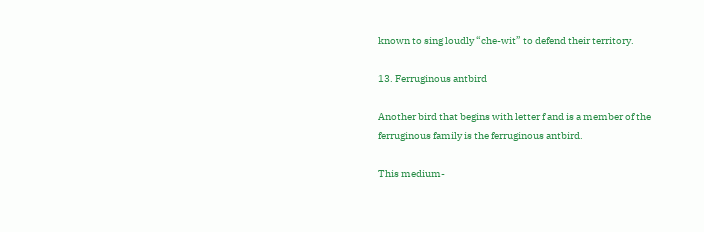known to sing loudly “che-wit” to defend their territory.

13. Ferruginous antbird

Another bird that begins with letter f and is a member of the ferruginous family is the ferruginous antbird.

This medium-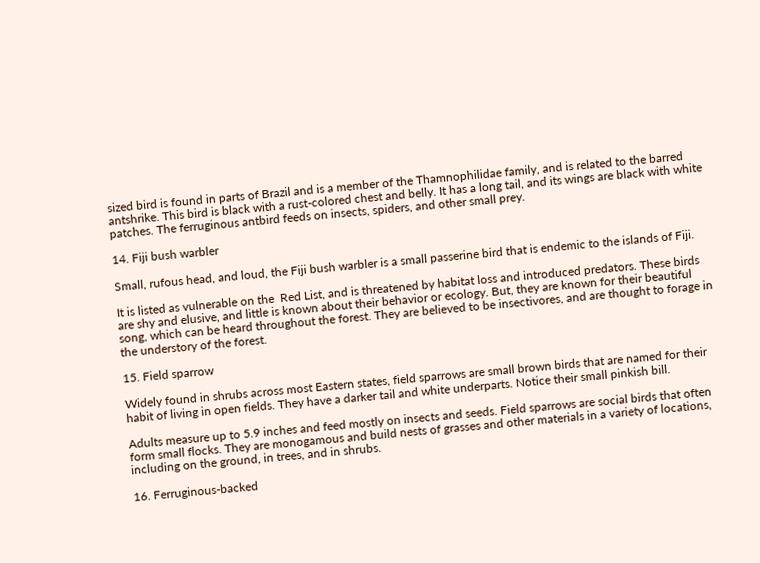sized bird is found in parts of Brazil and is a member of the Thamnophilidae family, and is related to the barred antshrike. This bird is black with a rust-colored chest and belly. It has a long tail, and its wings are black with white patches. The ferruginous antbird feeds on insects, spiders, and other small prey.

14. Fiji bush warbler

Small, rufous head, and loud, the Fiji bush warbler is a small passerine bird that is endemic to the islands of Fiji.

It is listed as vulnerable on the  Red List, and is threatened by habitat loss and introduced predators. These birds are shy and elusive, and little is known about their behavior or ecology. But, they are known for their beautiful song, which can be heard throughout the forest. They are believed to be insectivores, and are thought to forage in the understory of the forest.

15. Field sparrow

Widely found in shrubs across most Eastern states, field sparrows are small brown birds that are named for their habit of living in open fields. They have a darker tail and white underparts. Notice their small pinkish bill.

Adults measure up to 5.9 inches and feed mostly on insects and seeds. Field sparrows are social birds that often form small flocks. They are monogamous and build nests of grasses and other materials in a variety of locations, including on the ground, in trees, and in shrubs.

16. Ferruginous-backed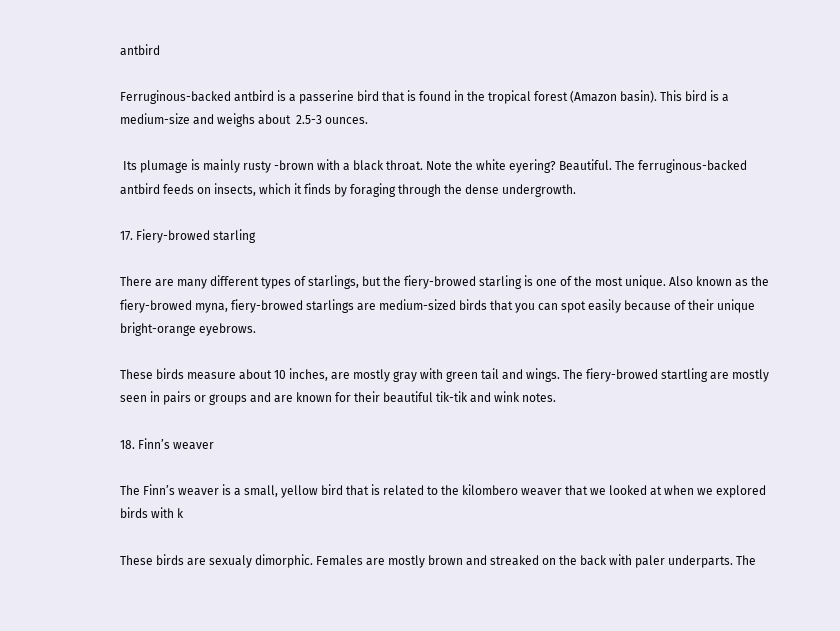antbird

Ferruginous-backed antbird is a passerine bird that is found in the tropical forest (Amazon basin). This bird is a medium-size and weighs about  2.5-3 ounces.

 Its plumage is mainly rusty -brown with a black throat. Note the white eyering? Beautiful. The ferruginous-backed antbird feeds on insects, which it finds by foraging through the dense undergrowth.

17. Fiery-browed starling

There are many different types of starlings, but the fiery-browed starling is one of the most unique. Also known as the fiery-browed myna, fiery-browed starlings are medium-sized birds that you can spot easily because of their unique bright-orange eyebrows.

These birds measure about 10 inches, are mostly gray with green tail and wings. The fiery-browed startling are mostly seen in pairs or groups and are known for their beautiful tik-tik and wink notes.

18. Finn’s weaver

The Finn’s weaver is a small, yellow bird that is related to the kilombero weaver that we looked at when we explored birds with k

These birds are sexualy dimorphic. Females are mostly brown and streaked on the back with paler underparts. The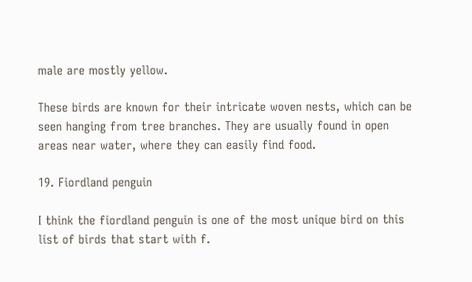male are mostly yellow.

These birds are known for their intricate woven nests, which can be seen hanging from tree branches. They are usually found in open areas near water, where they can easily find food.

19. Fiordland penguin

I think the fiordland penguin is one of the most unique bird on this list of birds that start with f.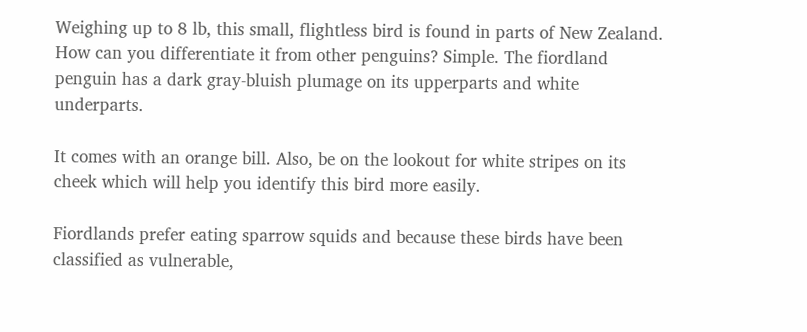Weighing up to 8 lb, this small, flightless bird is found in parts of New Zealand. How can you differentiate it from other penguins? Simple. The fiordland penguin has a dark gray-bluish plumage on its upperparts and white underparts.

It comes with an orange bill. Also, be on the lookout for white stripes on its cheek which will help you identify this bird more easily.

Fiordlands prefer eating sparrow squids and because these birds have been classified as vulnerable,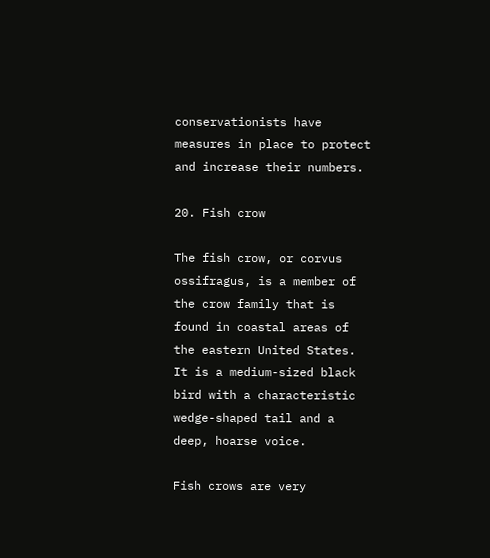conservationists have measures in place to protect and increase their numbers.

20. Fish crow

The fish crow, or corvus ossifragus, is a member of the crow family that is found in coastal areas of the eastern United States. It is a medium-sized black bird with a characteristic wedge-shaped tail and a deep, hoarse voice.

Fish crows are very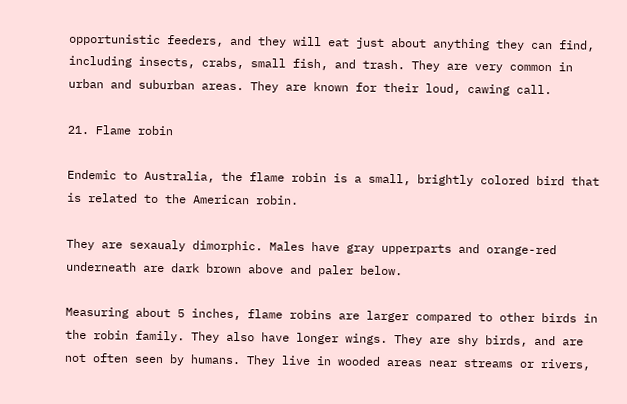opportunistic feeders, and they will eat just about anything they can find, including insects, crabs, small fish, and trash. They are very common in urban and suburban areas. They are known for their loud, cawing call.

21. Flame robin

Endemic to Australia, the flame robin is a small, brightly colored bird that  is related to the American robin.

They are sexaualy dimorphic. Males have gray upperparts and orange-red underneath are dark brown above and paler below.

Measuring about 5 inches, flame robins are larger compared to other birds in the robin family. They also have longer wings. They are shy birds, and are not often seen by humans. They live in wooded areas near streams or rivers,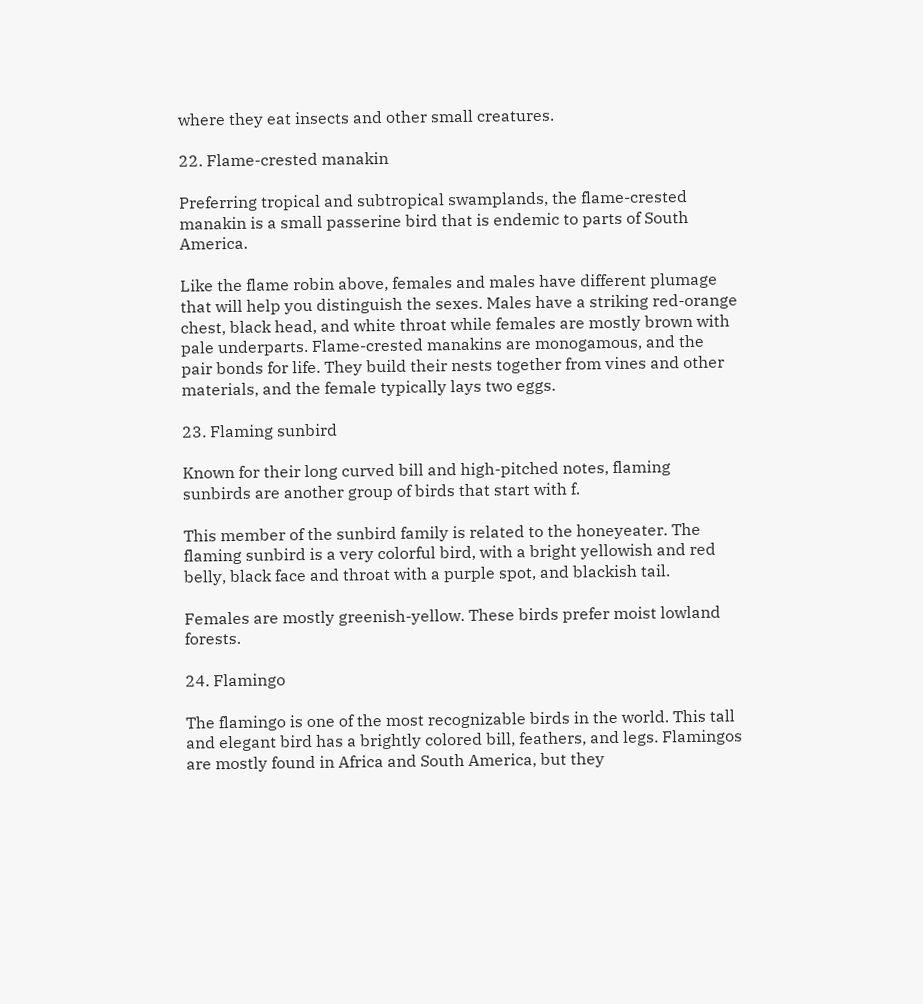where they eat insects and other small creatures.

22. Flame-crested manakin

Preferring tropical and subtropical swamplands, the flame-crested manakin is a small passerine bird that is endemic to parts of South America.

Like the flame robin above, females and males have different plumage that will help you distinguish the sexes. Males have a striking red-orange chest, black head, and white throat while females are mostly brown with pale underparts. Flame-crested manakins are monogamous, and the pair bonds for life. They build their nests together from vines and other materials, and the female typically lays two eggs.

23. Flaming sunbird

Known for their long curved bill and high-pitched notes, flaming sunbirds are another group of birds that start with f.

This member of the sunbird family is related to the honeyeater. The flaming sunbird is a very colorful bird, with a bright yellowish and red belly, black face and throat with a purple spot, and blackish tail.

Females are mostly greenish-yellow. These birds prefer moist lowland forests.

24. Flamingo

The flamingo is one of the most recognizable birds in the world. This tall and elegant bird has a brightly colored bill, feathers, and legs. Flamingos are mostly found in Africa and South America, but they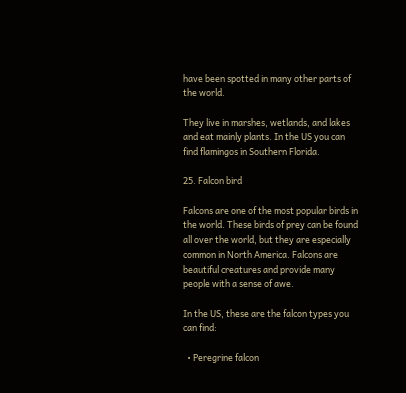have been spotted in many other parts of the world.

They live in marshes, wetlands, and lakes and eat mainly plants. In the US you can find flamingos in Southern Florida.

25. Falcon bird

Falcons are one of the most popular birds in the world. These birds of prey can be found all over the world, but they are especially common in North America. Falcons are beautiful creatures and provide many people with a sense of awe.

In the US, these are the falcon types you can find:

  • Peregrine falcon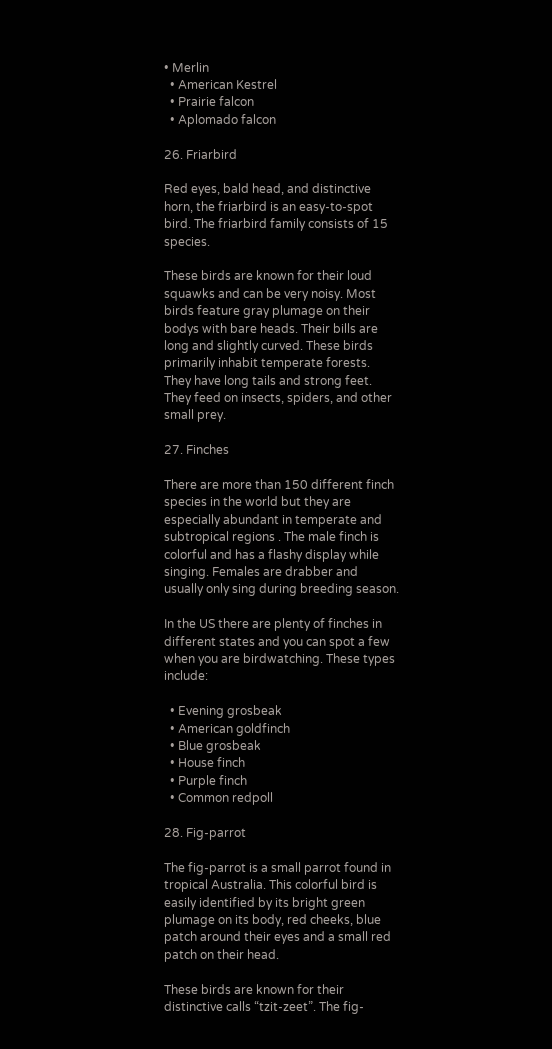• Merlin
  • American Kestrel
  • Prairie falcon
  • Aplomado falcon

26. Friarbird

Red eyes, bald head, and distinctive horn, the friarbird is an easy-to-spot bird. The friarbird family consists of 15 species.

These birds are known for their loud squawks and can be very noisy. Most birds feature gray plumage on their bodys with bare heads. Their bills are long and slightly curved. These birds  primarily inhabit temperate forests. They have long tails and strong feet. They feed on insects, spiders, and other small prey.

27. Finches

There are more than 150 different finch species in the world but they are especially abundant in temperate and subtropical regions . The male finch is colorful and has a flashy display while singing. Females are drabber and usually only sing during breeding season.

In the US there are plenty of finches in different states and you can spot a few when you are birdwatching. These types include:

  • Evening grosbeak
  • American goldfinch
  • Blue grosbeak
  • House finch
  • Purple finch
  • Common redpoll

28. Fig-parrot

The fig-parrot is a small parrot found in tropical Australia. This colorful bird is easily identified by its bright green plumage on its body, red cheeks, blue patch around their eyes and a small red patch on their head.

These birds are known for their distinctive calls “tzit-zeet”. The fig-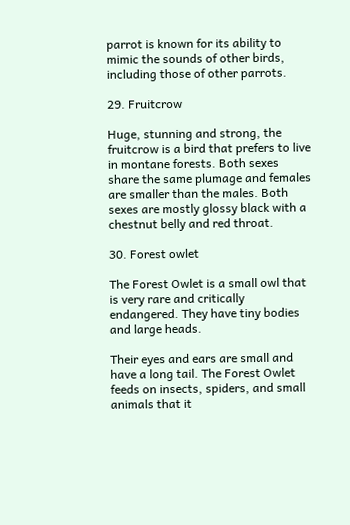parrot is known for its ability to mimic the sounds of other birds, including those of other parrots.

29. Fruitcrow

Huge, stunning and strong, the fruitcrow is a bird that prefers to live in montane forests. Both sexes share the same plumage and females are smaller than the males. Both sexes are mostly glossy black with a chestnut belly and red throat.

30. Forest owlet

The Forest Owlet is a small owl that is very rare and critically endangered. They have tiny bodies and large heads.

Their eyes and ears are small and have a long tail. The Forest Owlet feeds on insects, spiders, and small animals that it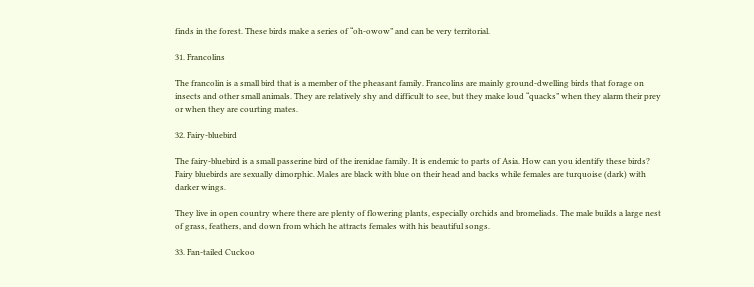finds in the forest. These birds make a series of “oh-owow” and can be very territorial.

31. Francolins

The francolin is a small bird that is a member of the pheasant family. Francolins are mainly ground-dwelling birds that forage on insects and other small animals. They are relatively shy and difficult to see, but they make loud “quacks” when they alarm their prey or when they are courting mates.

32. Fairy-bluebird

The fairy-bluebird is a small passerine bird of the irenidae family. It is endemic to parts of Asia. How can you identify these birds? Fairy bluebirds are sexually dimorphic. Males are black with blue on their head and backs while females are turquoise (dark) with darker wings.

They live in open country where there are plenty of flowering plants, especially orchids and bromeliads. The male builds a large nest of grass, feathers, and down from which he attracts females with his beautiful songs.

33. Fan-tailed Cuckoo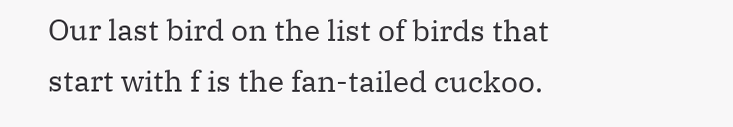Our last bird on the list of birds that start with f is the fan-tailed cuckoo.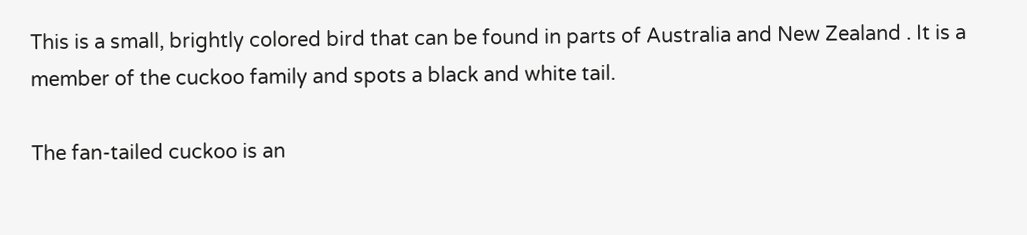This is a small, brightly colored bird that can be found in parts of Australia and New Zealand . It is a member of the cuckoo family and spots a black and white tail.

The fan-tailed cuckoo is an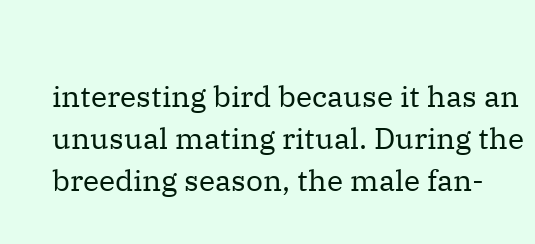interesting bird because it has an unusual mating ritual. During the breeding season, the male fan-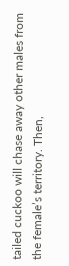tailed cuckoo will chase away other males from the female’s territory. Then,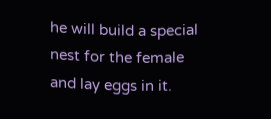he will build a special nest for the female and lay eggs in it.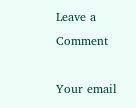Leave a Comment

Your email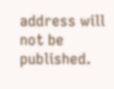address will not be published.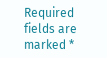Required fields are marked *